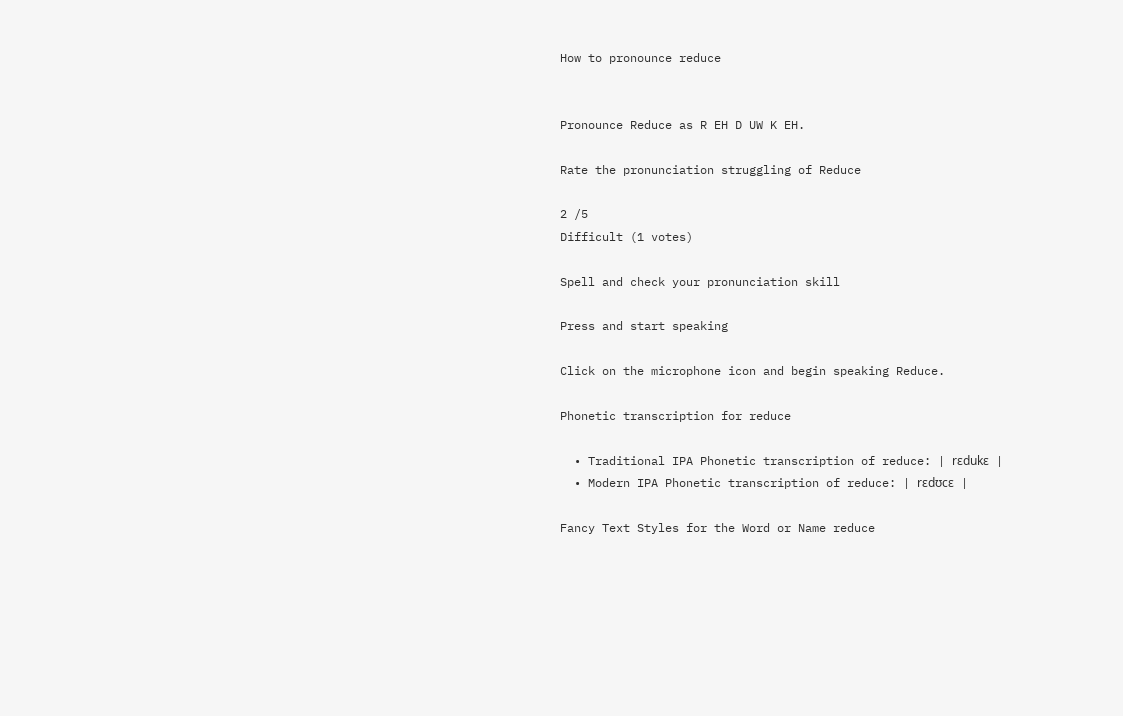How to pronounce reduce


Pronounce Reduce as R EH D UW K EH.

Rate the pronunciation struggling of Reduce

2 /5
Difficult (1 votes)

Spell and check your pronunciation skill

Press and start speaking

Click on the microphone icon and begin speaking Reduce.

Phonetic transcription for reduce

  • Traditional IPA Phonetic transcription of reduce: | rɛdukɛ |
  • Modern IPA Phonetic transcription of reduce: | rɛdʊcɛ |

Fancy Text Styles for the Word or Name reduce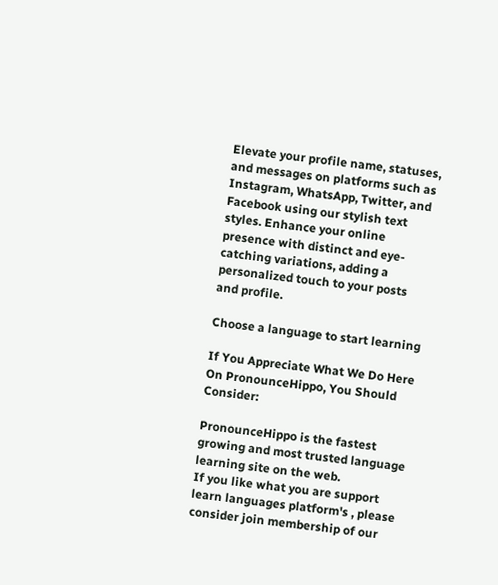Elevate your profile name, statuses, and messages on platforms such as Instagram, WhatsApp, Twitter, and Facebook using our stylish text styles. Enhance your online presence with distinct and eye-catching variations, adding a personalized touch to your posts and profile.

Choose a language to start learning

If You Appreciate What We Do Here On PronounceHippo, You Should Consider:

PronounceHippo is the fastest growing and most trusted language learning site on the web.
If you like what you are support learn languages platform's , please consider join membership of our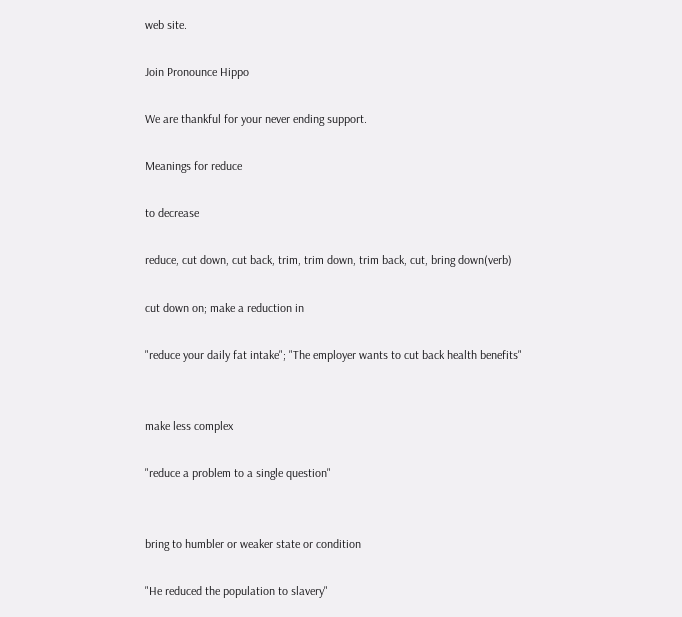web site.

Join Pronounce Hippo

We are thankful for your never ending support.

Meanings for reduce

to decrease

reduce, cut down, cut back, trim, trim down, trim back, cut, bring down(verb)

cut down on; make a reduction in

"reduce your daily fat intake"; "The employer wants to cut back health benefits"


make less complex

"reduce a problem to a single question"


bring to humbler or weaker state or condition

"He reduced the population to slavery"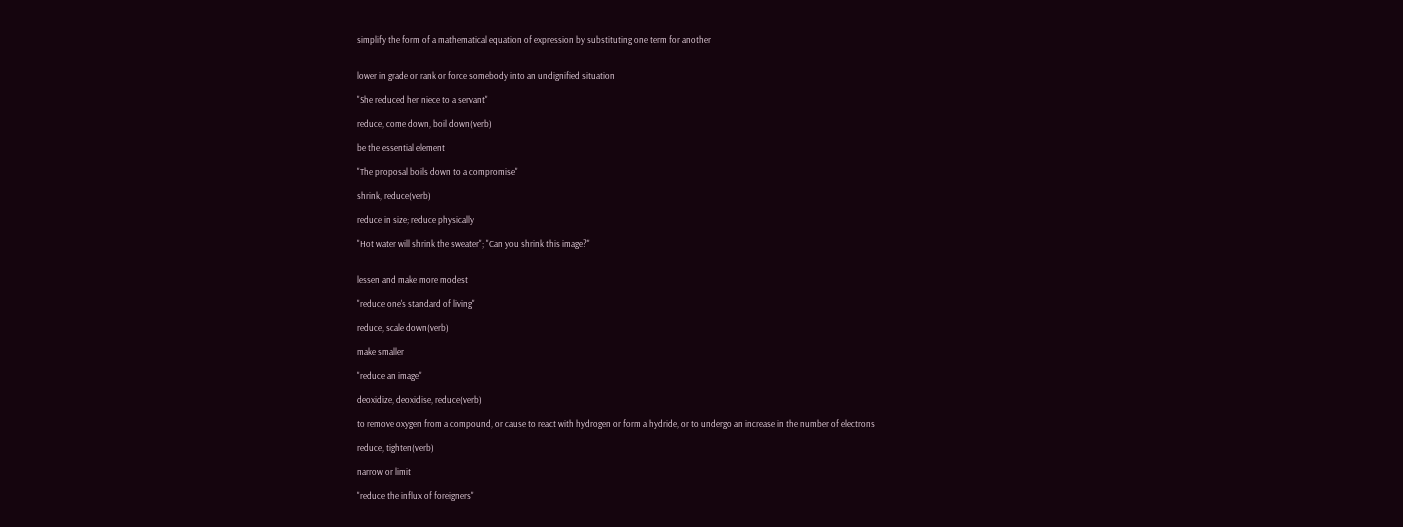simplify the form of a mathematical equation of expression by substituting one term for another


lower in grade or rank or force somebody into an undignified situation

"She reduced her niece to a servant"

reduce, come down, boil down(verb)

be the essential element

"The proposal boils down to a compromise"

shrink, reduce(verb)

reduce in size; reduce physically

"Hot water will shrink the sweater"; "Can you shrink this image?"


lessen and make more modest

"reduce one's standard of living"

reduce, scale down(verb)

make smaller

"reduce an image"

deoxidize, deoxidise, reduce(verb)

to remove oxygen from a compound, or cause to react with hydrogen or form a hydride, or to undergo an increase in the number of electrons

reduce, tighten(verb)

narrow or limit

"reduce the influx of foreigners"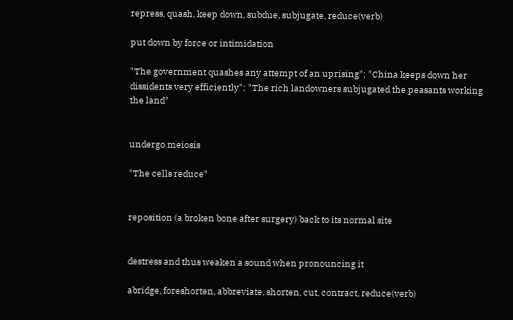repress, quash, keep down, subdue, subjugate, reduce(verb)

put down by force or intimidation

"The government quashes any attempt of an uprising"; "China keeps down her dissidents very efficiently"; "The rich landowners subjugated the peasants working the land"


undergo meiosis

"The cells reduce"


reposition (a broken bone after surgery) back to its normal site


destress and thus weaken a sound when pronouncing it

abridge, foreshorten, abbreviate, shorten, cut, contract, reduce(verb)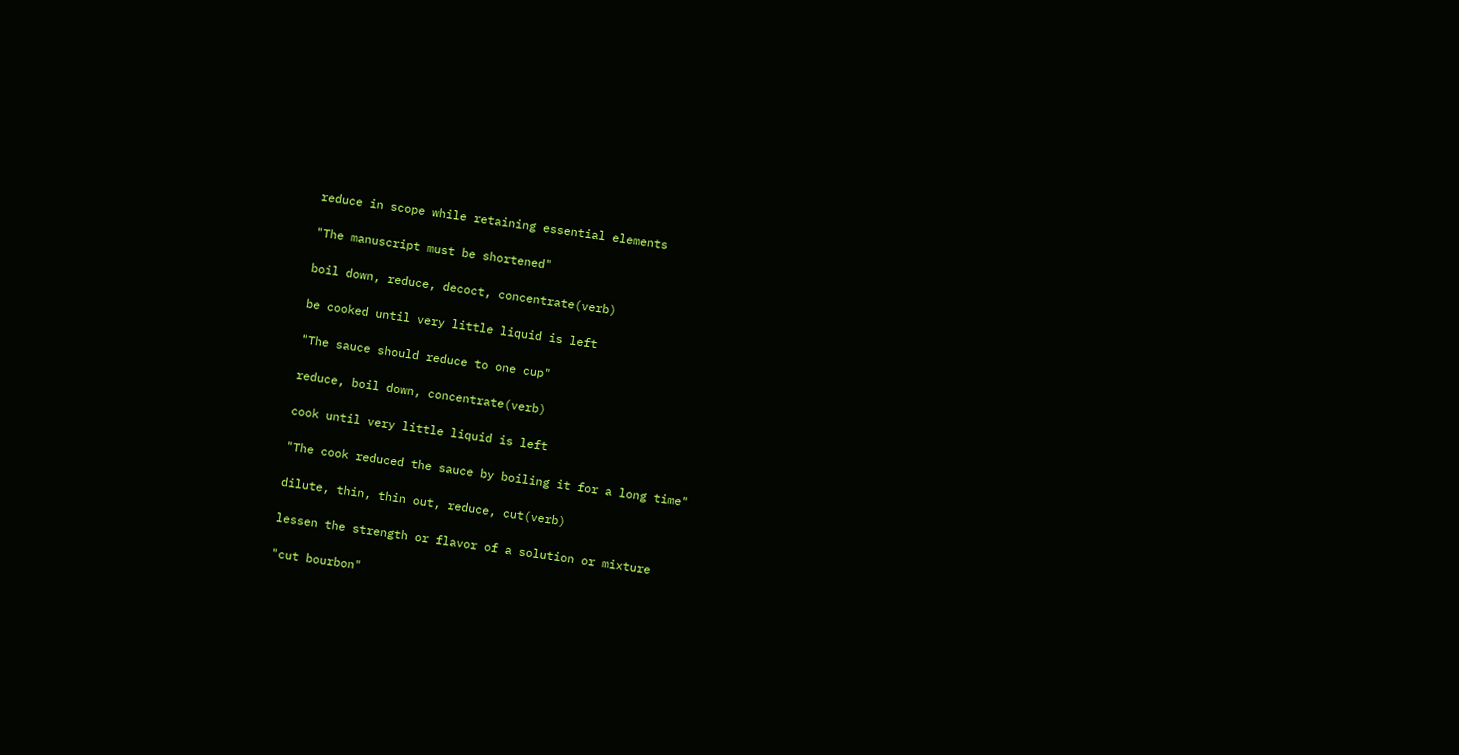reduce in scope while retaining essential elements

"The manuscript must be shortened"

boil down, reduce, decoct, concentrate(verb)

be cooked until very little liquid is left

"The sauce should reduce to one cup"

reduce, boil down, concentrate(verb)

cook until very little liquid is left

"The cook reduced the sauce by boiling it for a long time"

dilute, thin, thin out, reduce, cut(verb)

lessen the strength or flavor of a solution or mixture

"cut bourbon"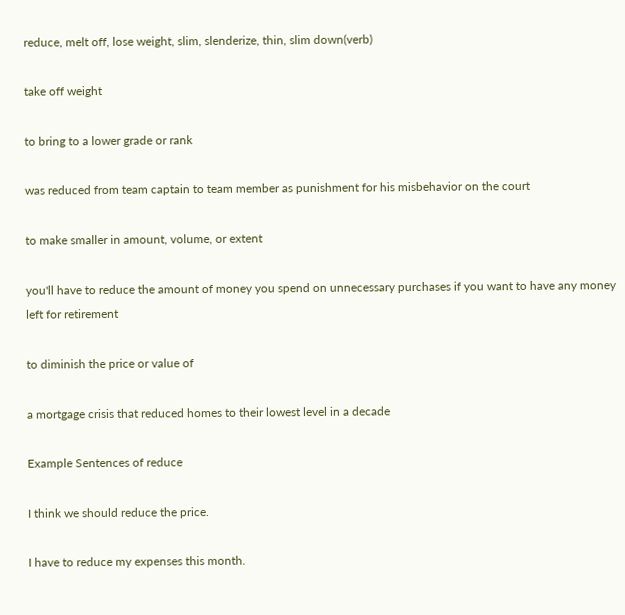reduce, melt off, lose weight, slim, slenderize, thin, slim down(verb)

take off weight

to bring to a lower grade or rank

was reduced from team captain to team member as punishment for his misbehavior on the court

to make smaller in amount, volume, or extent

you'll have to reduce the amount of money you spend on unnecessary purchases if you want to have any money left for retirement

to diminish the price or value of

a mortgage crisis that reduced homes to their lowest level in a decade

Example Sentences of reduce

I think we should reduce the price.

I have to reduce my expenses this month.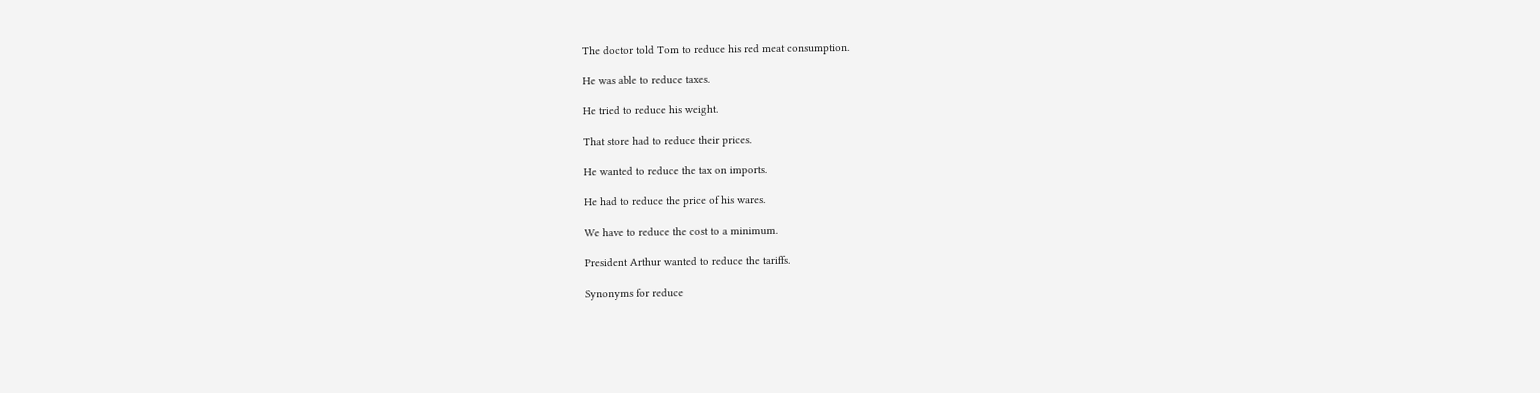The doctor told Tom to reduce his red meat consumption.

He was able to reduce taxes.

He tried to reduce his weight.

That store had to reduce their prices.

He wanted to reduce the tax on imports.

He had to reduce the price of his wares.

We have to reduce the cost to a minimum.

President Arthur wanted to reduce the tariffs.

Synonyms for reduce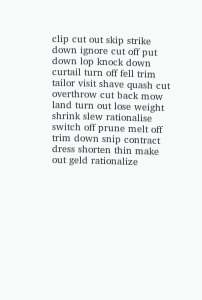clip cut out skip strike down ignore cut off put down lop knock down curtail turn off fell trim tailor visit shave quash cut overthrow cut back mow land turn out lose weight shrink slew rationalise switch off prune melt off trim down snip contract dress shorten thin make out geld rationalize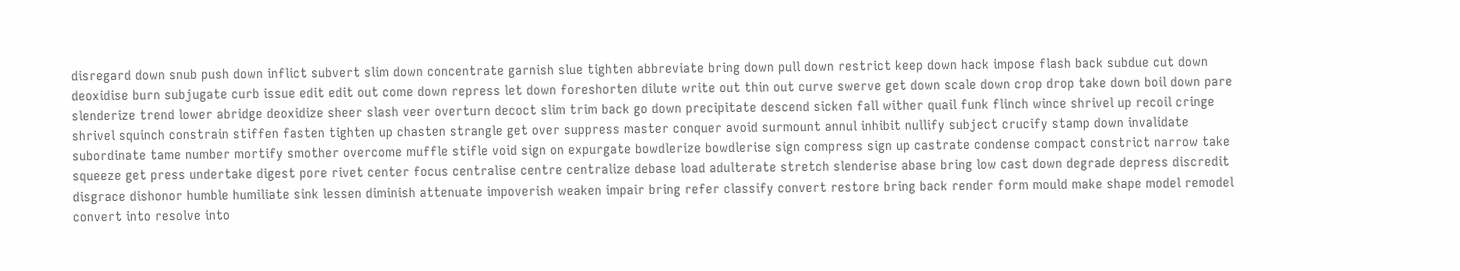disregard down snub push down inflict subvert slim down concentrate garnish slue tighten abbreviate bring down pull down restrict keep down hack impose flash back subdue cut down deoxidise burn subjugate curb issue edit edit out come down repress let down foreshorten dilute write out thin out curve swerve get down scale down crop drop take down boil down pare slenderize trend lower abridge deoxidize sheer slash veer overturn decoct slim trim back go down precipitate descend sicken fall wither quail funk flinch wince shrivel up recoil cringe shrivel squinch constrain stiffen fasten tighten up chasten strangle get over suppress master conquer avoid surmount annul inhibit nullify subject crucify stamp down invalidate subordinate tame number mortify smother overcome muffle stifle void sign on expurgate bowdlerize bowdlerise sign compress sign up castrate condense compact constrict narrow take squeeze get press undertake digest pore rivet center focus centralise centre centralize debase load adulterate stretch slenderise abase bring low cast down degrade depress discredit disgrace dishonor humble humiliate sink lessen diminish attenuate impoverish weaken impair bring refer classify convert restore bring back render form mould make shape model remodel convert into resolve into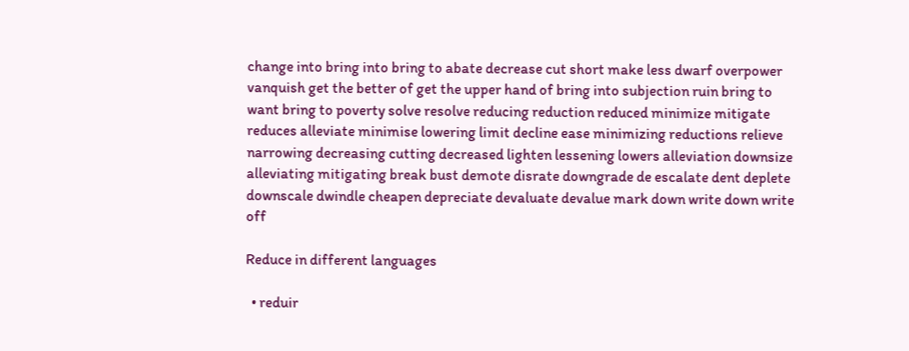change into bring into bring to abate decrease cut short make less dwarf overpower vanquish get the better of get the upper hand of bring into subjection ruin bring to want bring to poverty solve resolve reducing reduction reduced minimize mitigate reduces alleviate minimise lowering limit decline ease minimizing reductions relieve narrowing decreasing cutting decreased lighten lessening lowers alleviation downsize alleviating mitigating break bust demote disrate downgrade de escalate dent deplete downscale dwindle cheapen depreciate devaluate devalue mark down write down write off

Reduce in different languages

  • reduir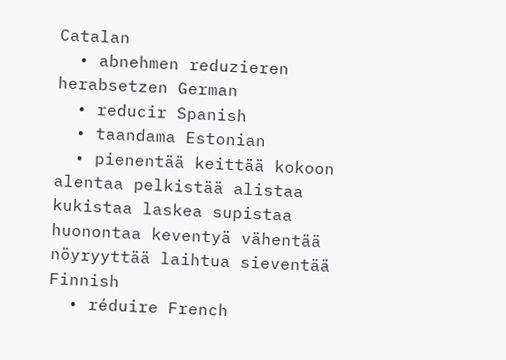Catalan
  • abnehmen reduzieren herabsetzen German
  • reducir Spanish
  • taandama Estonian
  • pienentää keittää kokoon alentaa pelkistää alistaa kukistaa laskea supistaa huonontaa keventyä vähentää nöyryyttää laihtua sieventää Finnish
  • réduire French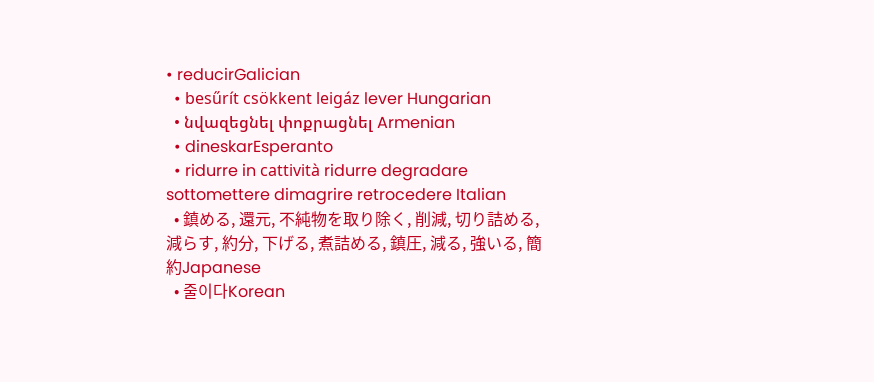• reducirGalician
  • besűrít csökkent leigáz lever Hungarian
  • նվազեցնել փոքրացնել Armenian
  • dineskarEsperanto
  • ridurre in cattività ridurre degradare sottomettere dimagrire retrocedere Italian
  • 鎮める, 還元, 不純物を取り除く, 削減, 切り詰める, 減らす, 約分, 下げる, 煮詰める, 鎮圧, 減る, 強いる, 簡約Japanese
  • 줄이다Korean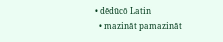• dēdūcō Latin
  • mazināt pamazināt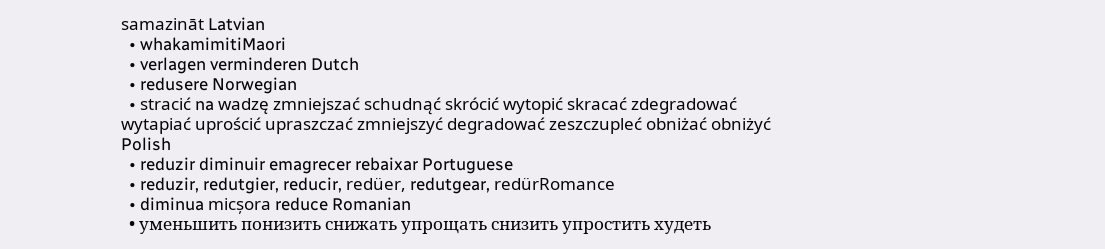samazināt Latvian
  • whakamimitiMaori
  • verlagen verminderen Dutch
  • redusere Norwegian
  • stracić na wadzę zmniejszać schudnąć skrócić wytopić skracać zdegradować wytapiać uprościć upraszczać zmniejszyć degradować zeszczupleć obniżać obniżyć Polish
  • reduzir diminuir emagrecer rebaixar Portuguese
  • reduzir, redutgier, reducir, redüer, redutgear, redürRomance
  • diminua micșora reduce Romanian
  • уменьшить понизить снижать упрощать снизить упростить худеть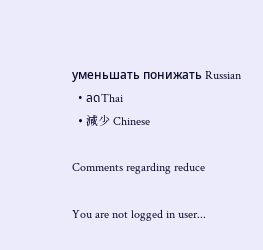уменьшать понижать Russian
  • ลดThai
  • 減少 Chinese

Comments regarding reduce

You are not logged in user...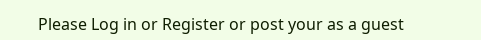Please Log in or Register or post your as a guest